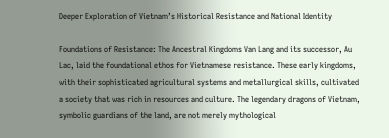Deeper Exploration of Vietnam’s Historical Resistance and National Identity

Foundations of Resistance: The Ancestral Kingdoms Van Lang and its successor, Au Lac, laid the foundational ethos for Vietnamese resistance. These early kingdoms, with their sophisticated agricultural systems and metallurgical skills, cultivated a society that was rich in resources and culture. The legendary dragons of Vietnam, symbolic guardians of the land, are not merely mythological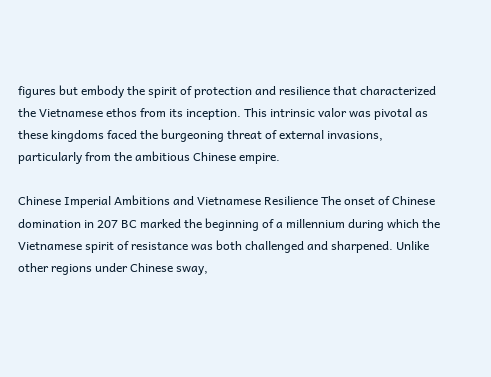figures but embody the spirit of protection and resilience that characterized the Vietnamese ethos from its inception. This intrinsic valor was pivotal as these kingdoms faced the burgeoning threat of external invasions, particularly from the ambitious Chinese empire.

Chinese Imperial Ambitions and Vietnamese Resilience The onset of Chinese domination in 207 BC marked the beginning of a millennium during which the Vietnamese spirit of resistance was both challenged and sharpened. Unlike other regions under Chinese sway,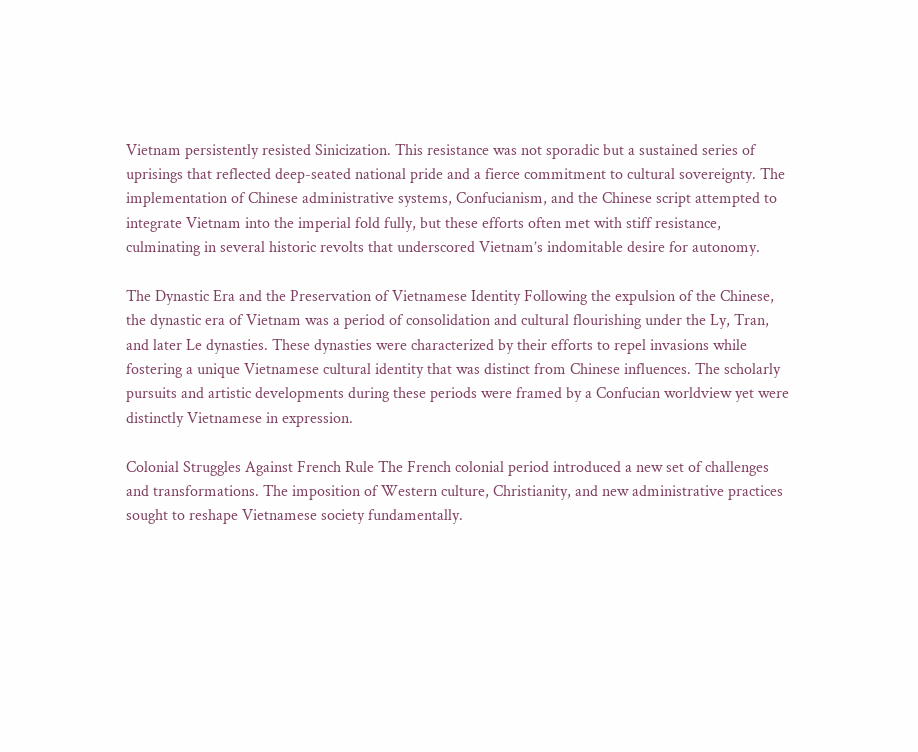Vietnam persistently resisted Sinicization. This resistance was not sporadic but a sustained series of uprisings that reflected deep-seated national pride and a fierce commitment to cultural sovereignty. The implementation of Chinese administrative systems, Confucianism, and the Chinese script attempted to integrate Vietnam into the imperial fold fully, but these efforts often met with stiff resistance, culminating in several historic revolts that underscored Vietnam’s indomitable desire for autonomy.

The Dynastic Era and the Preservation of Vietnamese Identity Following the expulsion of the Chinese, the dynastic era of Vietnam was a period of consolidation and cultural flourishing under the Ly, Tran, and later Le dynasties. These dynasties were characterized by their efforts to repel invasions while fostering a unique Vietnamese cultural identity that was distinct from Chinese influences. The scholarly pursuits and artistic developments during these periods were framed by a Confucian worldview yet were distinctly Vietnamese in expression.

Colonial Struggles Against French Rule The French colonial period introduced a new set of challenges and transformations. The imposition of Western culture, Christianity, and new administrative practices sought to reshape Vietnamese society fundamentally.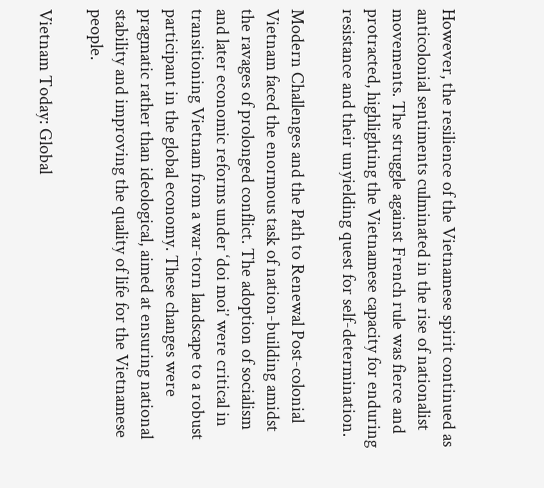However, the resilience of the Vietnamese spirit continued as anticolonial sentiments culminated in the rise of nationalist movements. The struggle against French rule was fierce and protracted, highlighting the Vietnamese capacity for enduring resistance and their unyielding quest for self-determination.

Modern Challenges and the Path to Renewal Post-colonial Vietnam faced the enormous task of nation-building amidst the ravages of prolonged conflict. The adoption of socialism and later economic reforms under ‘doi moi’ were critical in transitioning Vietnam from a war-torn landscape to a robust participant in the global economy. These changes were pragmatic rather than ideological, aimed at ensuring national stability and improving the quality of life for the Vietnamese people.

Vietnam Today: Global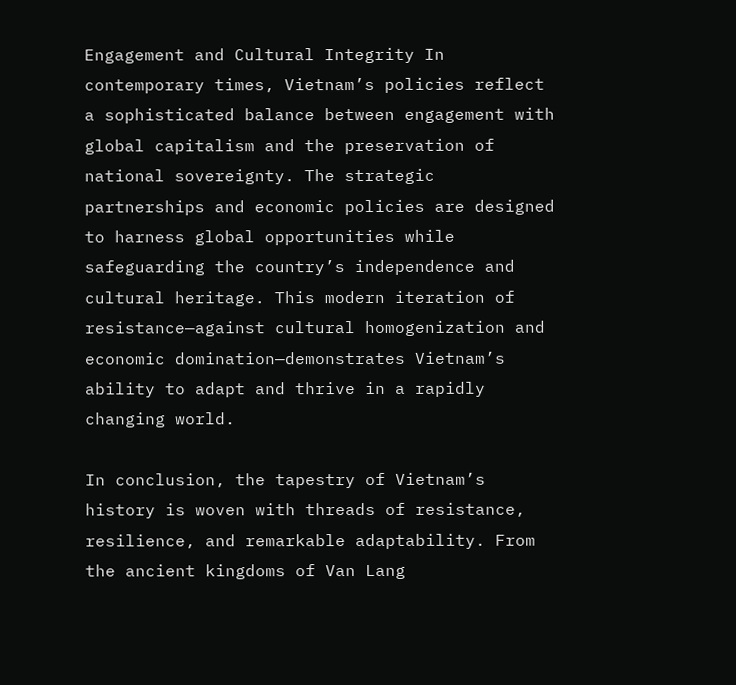Engagement and Cultural Integrity In contemporary times, Vietnam’s policies reflect a sophisticated balance between engagement with global capitalism and the preservation of national sovereignty. The strategic partnerships and economic policies are designed to harness global opportunities while safeguarding the country’s independence and cultural heritage. This modern iteration of resistance—against cultural homogenization and economic domination—demonstrates Vietnam’s ability to adapt and thrive in a rapidly changing world.

In conclusion, the tapestry of Vietnam’s history is woven with threads of resistance, resilience, and remarkable adaptability. From the ancient kingdoms of Van Lang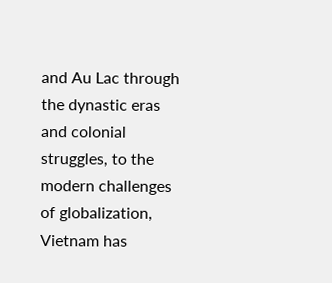and Au Lac through the dynastic eras and colonial struggles, to the modern challenges of globalization, Vietnam has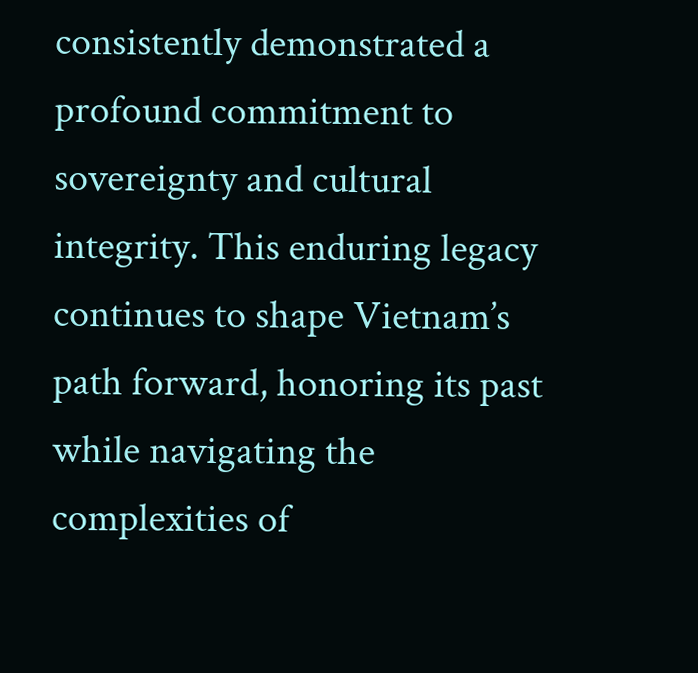consistently demonstrated a profound commitment to sovereignty and cultural integrity. This enduring legacy continues to shape Vietnam’s path forward, honoring its past while navigating the complexities of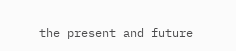the present and future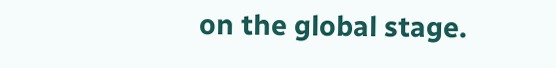on the global stage.